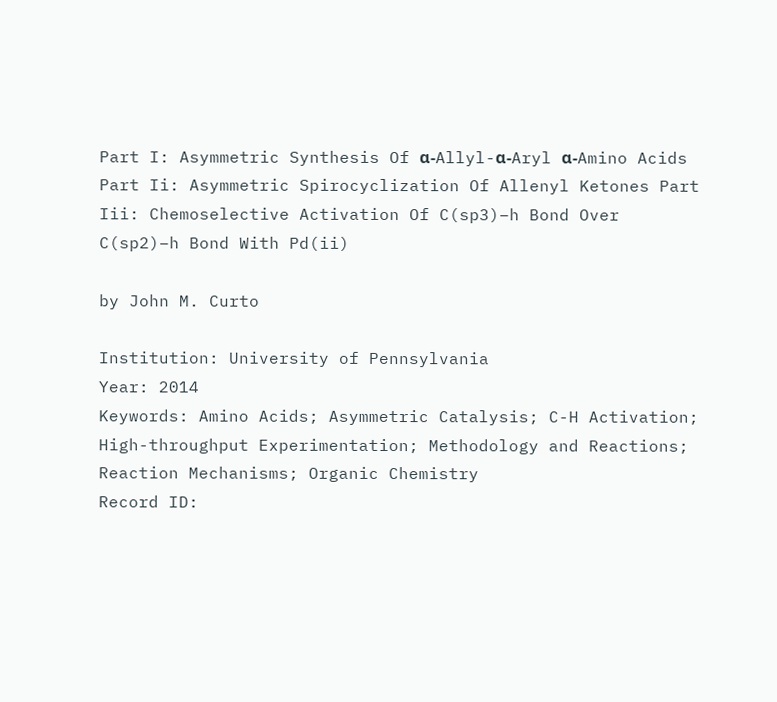Part I: Asymmetric Synthesis Of α-Allyl-α-Aryl α-Amino Acids Part Ii: Asymmetric Spirocyclization Of Allenyl Ketones Part Iii: Chemoselective Activation Of C(sp3)−h Bond Over C(sp2)−h Bond With Pd(ii)

by John M. Curto

Institution: University of Pennsylvania
Year: 2014
Keywords: Amino Acids; Asymmetric Catalysis; C-H Activation; High-throughput Experimentation; Methodology and Reactions; Reaction Mechanisms; Organic Chemistry
Record ID: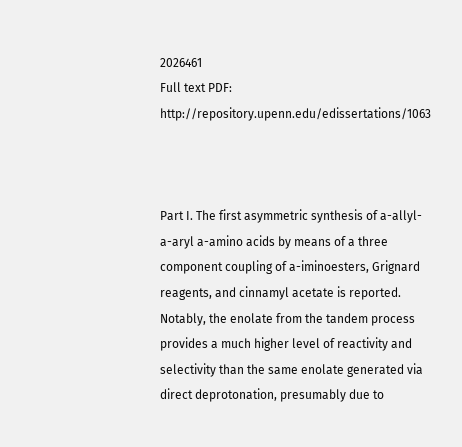2026461
Full text PDF: http://repository.upenn.edu/edissertations/1063



Part I. The first asymmetric synthesis of a-allyl-a-aryl a-amino acids by means of a three component coupling of a-iminoesters, Grignard reagents, and cinnamyl acetate is reported. Notably, the enolate from the tandem process provides a much higher level of reactivity and selectivity than the same enolate generated via direct deprotonation, presumably due to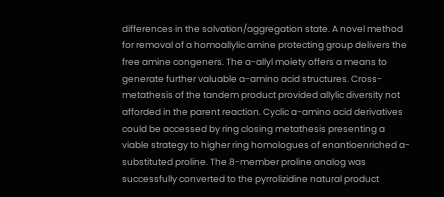differences in the solvation/aggregation state. A novel method for removal of a homoallylic amine protecting group delivers the free amine congeners. The a-allyl moiety offers a means to generate further valuable a-amino acid structures. Cross-metathesis of the tandem product provided allylic diversity not afforded in the parent reaction. Cyclic a-amino acid derivatives could be accessed by ring closing metathesis presenting a viable strategy to higher ring homologues of enantioenriched a-substituted proline. The 8-member proline analog was successfully converted to the pyrrolizidine natural product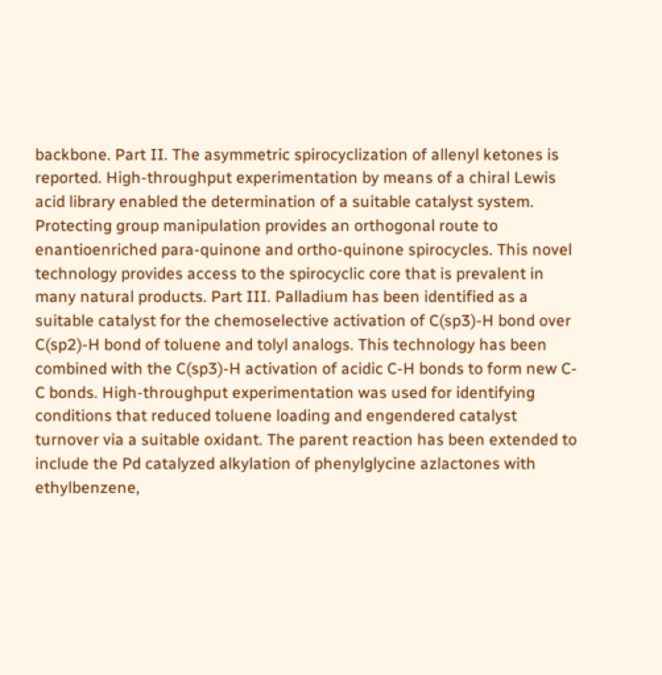backbone. Part II. The asymmetric spirocyclization of allenyl ketones is reported. High-throughput experimentation by means of a chiral Lewis acid library enabled the determination of a suitable catalyst system. Protecting group manipulation provides an orthogonal route to enantioenriched para-quinone and ortho-quinone spirocycles. This novel technology provides access to the spirocyclic core that is prevalent in many natural products. Part III. Palladium has been identified as a suitable catalyst for the chemoselective activation of C(sp3)-H bond over C(sp2)-H bond of toluene and tolyl analogs. This technology has been combined with the C(sp3)-H activation of acidic C-H bonds to form new C-C bonds. High-throughput experimentation was used for identifying conditions that reduced toluene loading and engendered catalyst turnover via a suitable oxidant. The parent reaction has been extended to include the Pd catalyzed alkylation of phenylglycine azlactones with ethylbenzene,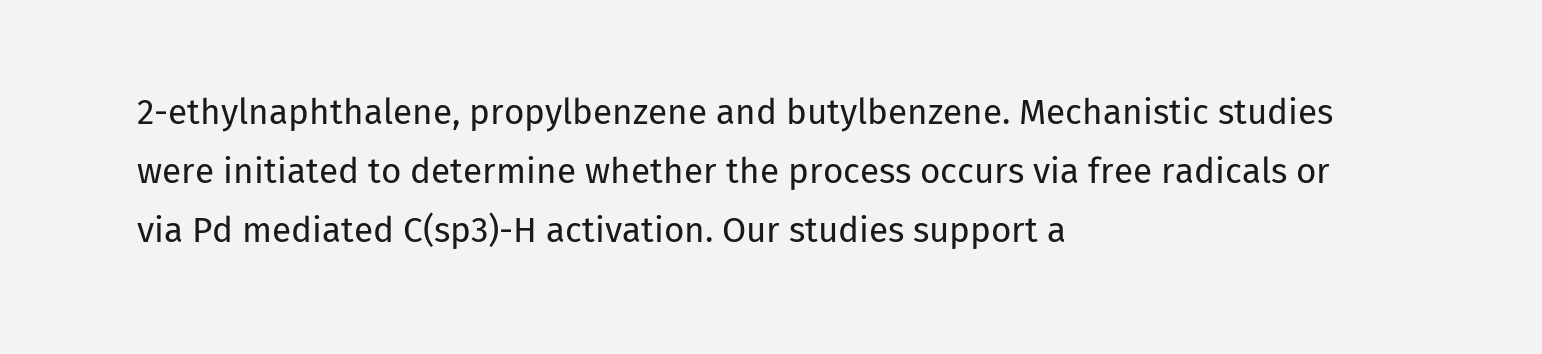2-ethylnaphthalene, propylbenzene and butylbenzene. Mechanistic studies were initiated to determine whether the process occurs via free radicals or via Pd mediated C(sp3)-H activation. Our studies support a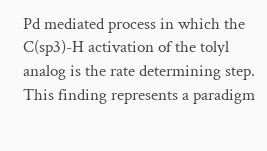Pd mediated process in which the C(sp3)-H activation of the tolyl analog is the rate determining step. This finding represents a paradigm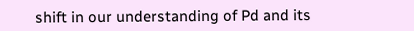shift in our understanding of Pd and its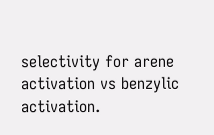selectivity for arene activation vs benzylic activation.